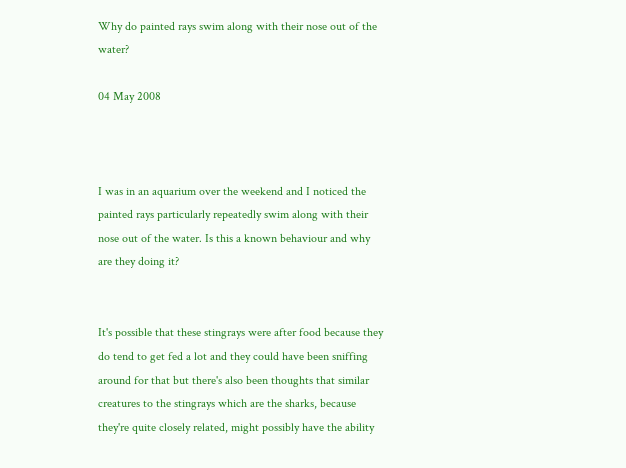Why do painted rays swim along with their nose out of the water?

04 May 2008



I was in an aquarium over the weekend and I noticed the painted rays particularly repeatedly swim along with their nose out of the water. Is this a known behaviour and why are they doing it?


It's possible that these stingrays were after food because they do tend to get fed a lot and they could have been sniffing around for that but there's also been thoughts that similar creatures to the stingrays which are the sharks, because they're quite closely related, might possibly have the ability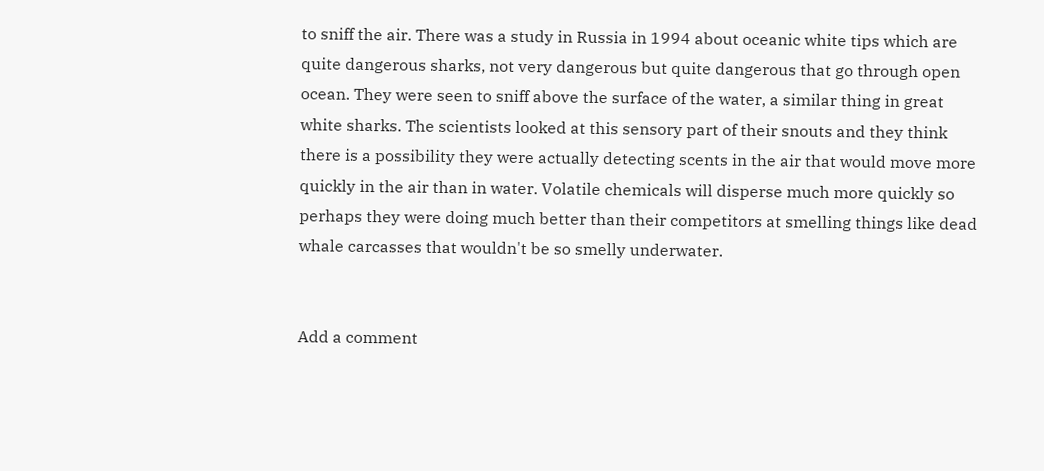to sniff the air. There was a study in Russia in 1994 about oceanic white tips which are quite dangerous sharks, not very dangerous but quite dangerous that go through open ocean. They were seen to sniff above the surface of the water, a similar thing in great white sharks. The scientists looked at this sensory part of their snouts and they think there is a possibility they were actually detecting scents in the air that would move more quickly in the air than in water. Volatile chemicals will disperse much more quickly so perhaps they were doing much better than their competitors at smelling things like dead whale carcasses that wouldn't be so smelly underwater.


Add a comment